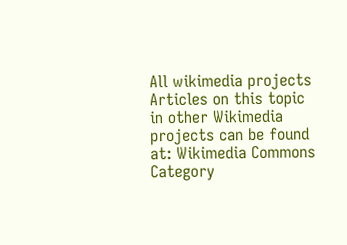All wikimedia projects
Articles on this topic in other Wikimedia projects can be found at: Wikimedia Commons Category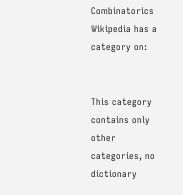Combinatorics
Wikipedia has a category on:


This category contains only other categories, no dictionary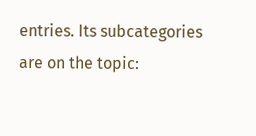entries. Its subcategories are on the topic: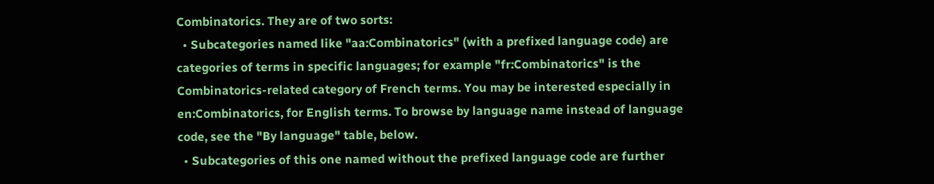Combinatorics. They are of two sorts:
  • Subcategories named like "aa:Combinatorics" (with a prefixed language code) are categories of terms in specific languages; for example "fr:Combinatorics" is the Combinatorics-related category of French terms. You may be interested especially in en:Combinatorics, for English terms. To browse by language name instead of language code, see the "By language" table, below.
  • Subcategories of this one named without the prefixed language code are further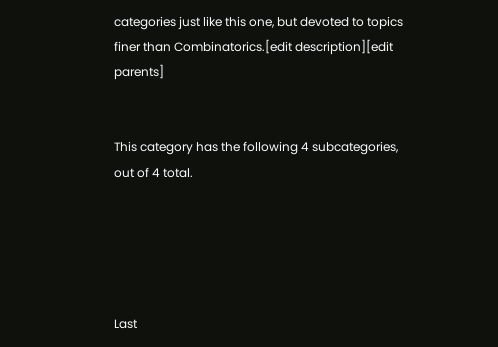categories just like this one, but devoted to topics finer than Combinatorics.[edit description][edit parents]


This category has the following 4 subcategories, out of 4 total.





Last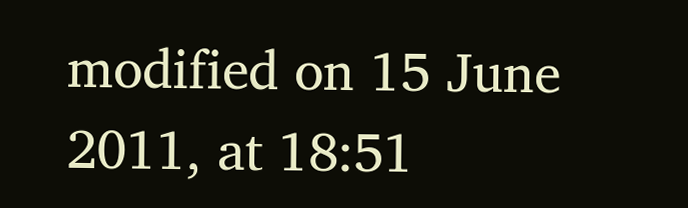modified on 15 June 2011, at 18:51